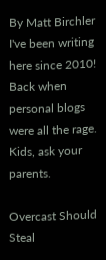By Matt Birchler
I've been writing here since 2010! Back when personal blogs were all the rage. Kids, ask your parents.

Overcast Should Steal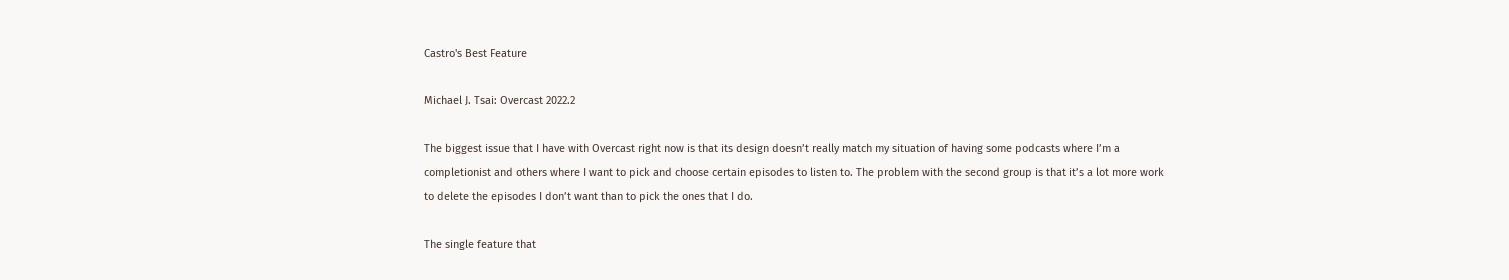Castro's Best Feature

Michael J. Tsai: Overcast 2022.2

The biggest issue that I have with Overcast right now is that its design doesn’t really match my situation of having some podcasts where I’m a completionist and others where I want to pick and choose certain episodes to listen to. The problem with the second group is that it’s a lot more work to delete the episodes I don’t want than to pick the ones that I do.

The single feature that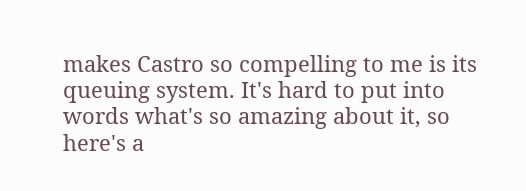makes Castro so compelling to me is its queuing system. It's hard to put into words what's so amazing about it, so here's a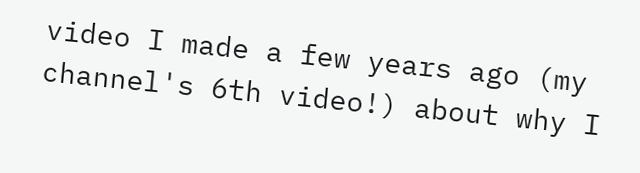video I made a few years ago (my channel's 6th video!) about why I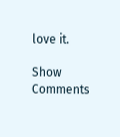love it.

Show Comments